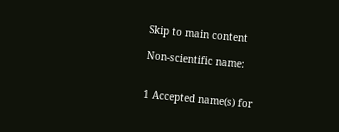Skip to main content

Non-scientific name:


1 Accepted name(s) for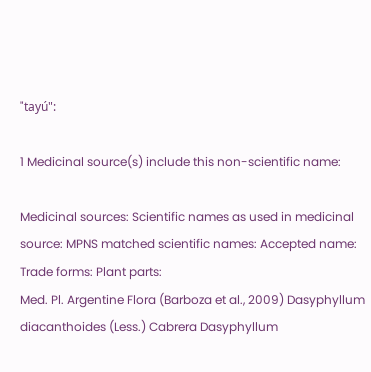"tayú":

1 Medicinal source(s) include this non-scientific name:

Medicinal sources: Scientific names as used in medicinal source: MPNS matched scientific names: Accepted name: Trade forms: Plant parts:
Med. Pl. Argentine Flora (Barboza et al., 2009) Dasyphyllum diacanthoides (Less.) Cabrera Dasyphyllum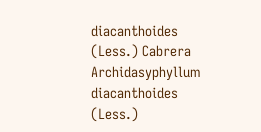diacanthoides (Less.) Cabrera Archidasyphyllum diacanthoides (Less.)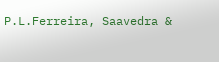P.L.Ferreira, Saavedra &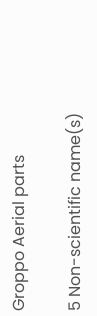Groppo Aerial parts

5 Non-scientific name(s)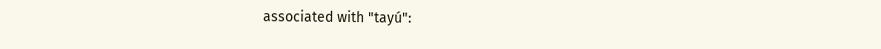associated with "tayú":